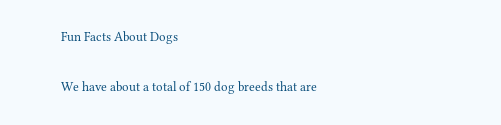Fun Facts About Dogs

We have about a total of 150 dog breeds that are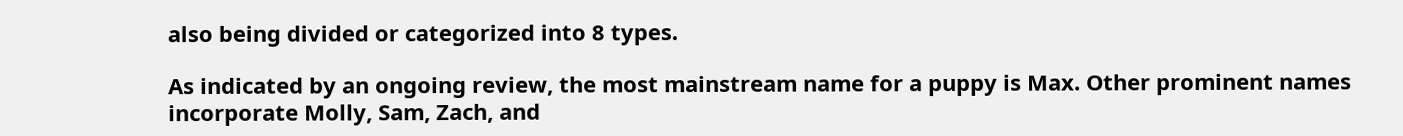also being divided or categorized into 8 types.

As indicated by an ongoing review, the most mainstream name for a puppy is Max. Other prominent names incorporate Molly, Sam, Zach, and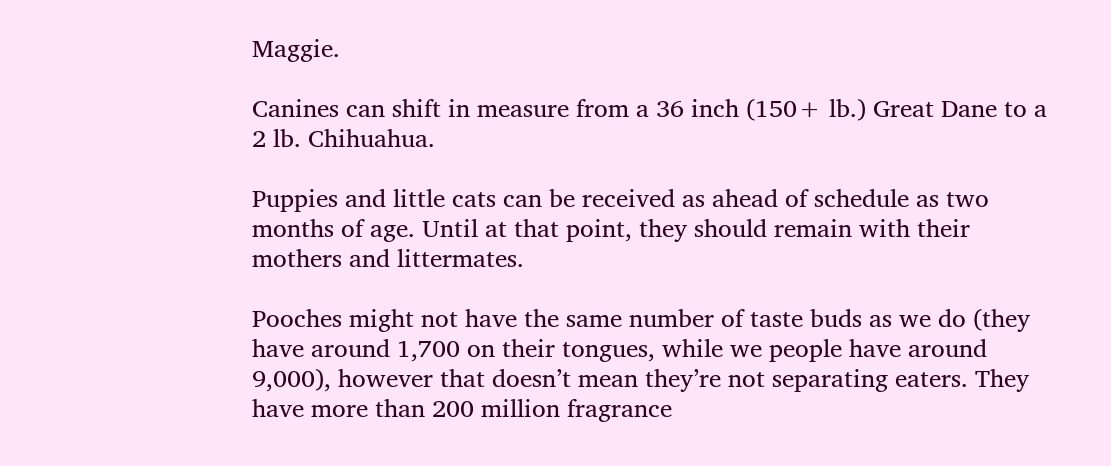Maggie.

Canines can shift in measure from a 36 inch (150+ lb.) Great Dane to a 2 lb. Chihuahua.

Puppies and little cats can be received as ahead of schedule as two months of age. Until at that point, they should remain with their mothers and littermates.

Pooches might not have the same number of taste buds as we do (they have around 1,700 on their tongues, while we people have around 9,000), however that doesn’t mean they’re not separating eaters. They have more than 200 million fragrance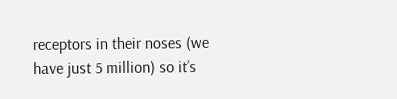receptors in their noses (we have just 5 million) so it’s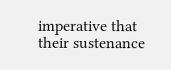imperative that their sustenance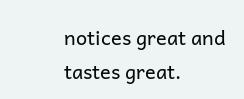notices great and tastes great.